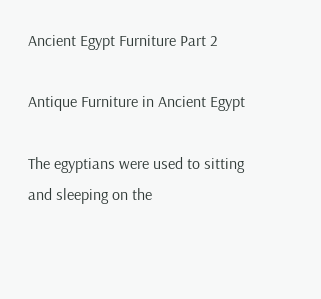Ancient Egypt Furniture Part 2

Antique Furniture in Ancient Egypt

The egyptians were used to sitting and sleeping on the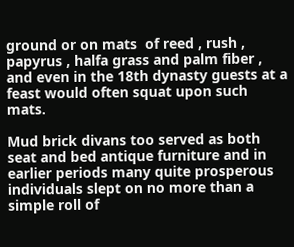ground or on mats  of reed , rush , papyrus , halfa grass and palm fiber , and even in the 18th dynasty guests at a feast would often squat upon such mats.

Mud brick divans too served as both seat and bed antique furniture and in earlier periods many quite prosperous individuals slept on no more than a simple roll of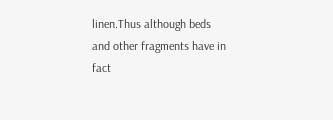linen.Thus although beds and other fragments have in fact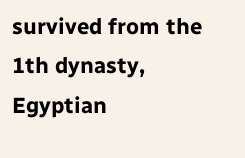survived from the 1th dynasty, Egyptian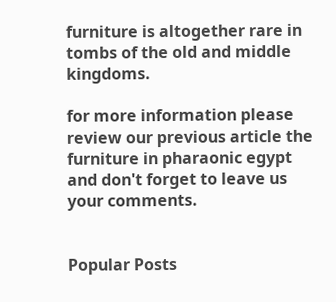furniture is altogether rare in tombs of the old and middle kingdoms.

for more information please review our previous article the furniture in pharaonic egypt and don't forget to leave us your comments.


Popular Posts